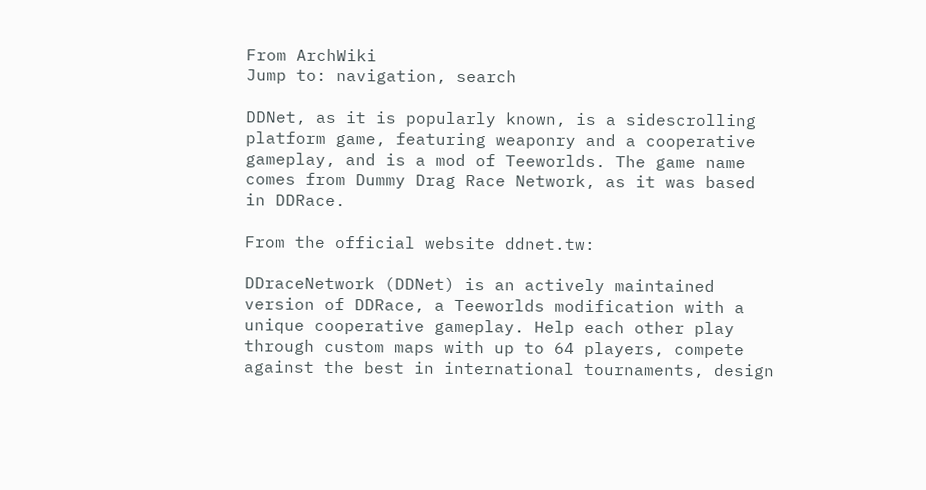From ArchWiki
Jump to: navigation, search

DDNet, as it is popularly known, is a sidescrolling platform game, featuring weaponry and a cooperative gameplay, and is a mod of Teeworlds. The game name comes from Dummy Drag Race Network, as it was based in DDRace.

From the official website ddnet.tw:

DDraceNetwork (DDNet) is an actively maintained version of DDRace, a Teeworlds modification with a unique cooperative gameplay. Help each other play through custom maps with up to 64 players, compete against the best in international tournaments, design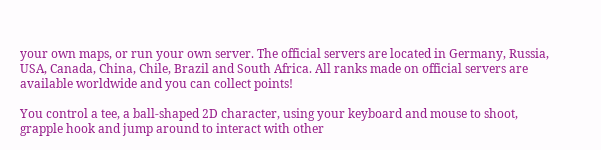your own maps, or run your own server. The official servers are located in Germany, Russia, USA, Canada, China, Chile, Brazil and South Africa. All ranks made on official servers are available worldwide and you can collect points!

You control a tee, a ball-shaped 2D character, using your keyboard and mouse to shoot, grapple hook and jump around to interact with other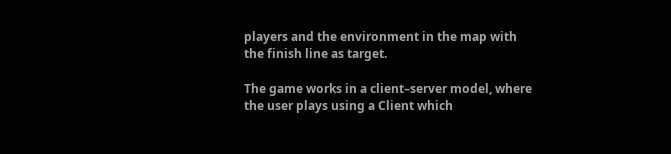players and the environment in the map with the finish line as target.

The game works in a client–server model, where the user plays using a Client which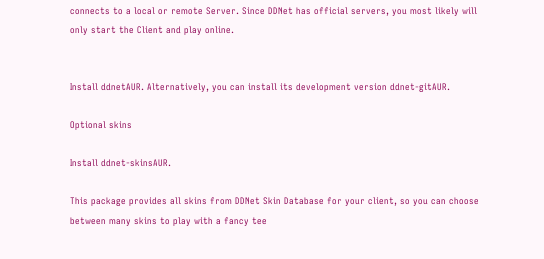connects to a local or remote Server. Since DDNet has official servers, you most likely will only start the Client and play online.


Install ddnetAUR. Alternatively, you can install its development version ddnet-gitAUR.

Optional skins

Install ddnet-skinsAUR.

This package provides all skins from DDNet Skin Database for your client, so you can choose between many skins to play with a fancy tee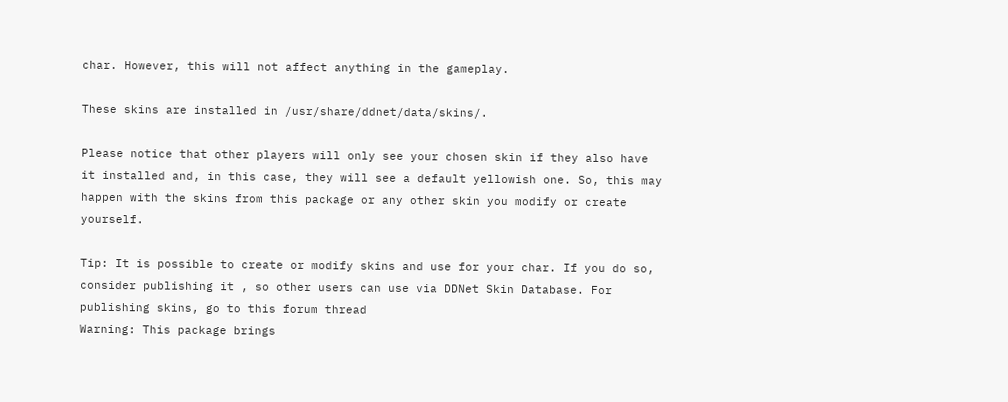char. However, this will not affect anything in the gameplay.

These skins are installed in /usr/share/ddnet/data/skins/.

Please notice that other players will only see your chosen skin if they also have it installed and, in this case, they will see a default yellowish one. So, this may happen with the skins from this package or any other skin you modify or create yourself.

Tip: It is possible to create or modify skins and use for your char. If you do so, consider publishing it , so other users can use via DDNet Skin Database. For publishing skins, go to this forum thread
Warning: This package brings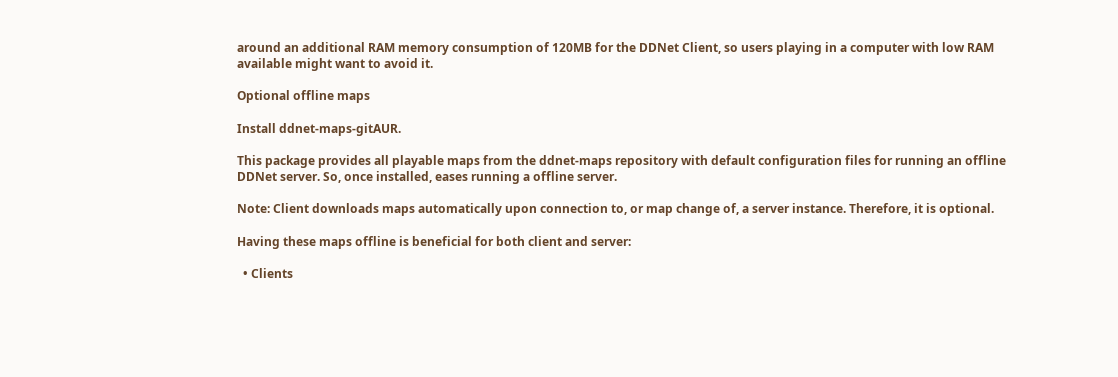around an additional RAM memory consumption of 120MB for the DDNet Client, so users playing in a computer with low RAM available might want to avoid it.

Optional offline maps

Install ddnet-maps-gitAUR.

This package provides all playable maps from the ddnet-maps repository with default configuration files for running an offline DDNet server. So, once installed, eases running a offline server.

Note: Client downloads maps automatically upon connection to, or map change of, a server instance. Therefore, it is optional.

Having these maps offline is beneficial for both client and server:

  • Clients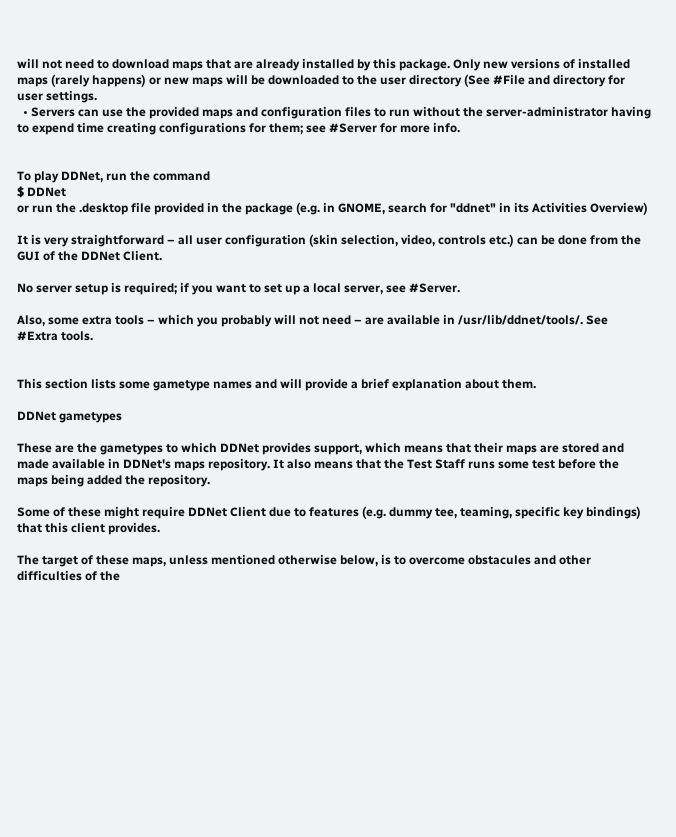will not need to download maps that are already installed by this package. Only new versions of installed maps (rarely happens) or new maps will be downloaded to the user directory (See #File and directory for user settings.
  • Servers can use the provided maps and configuration files to run without the server-administrator having to expend time creating configurations for them; see #Server for more info.


To play DDNet, run the command
$ DDNet
or run the .desktop file provided in the package (e.g. in GNOME, search for "ddnet" in its Activities Overview)

It is very straightforward – all user configuration (skin selection, video, controls etc.) can be done from the GUI of the DDNet Client.

No server setup is required; if you want to set up a local server, see #Server.

Also, some extra tools – which you probably will not need – are available in /usr/lib/ddnet/tools/. See #Extra tools.


This section lists some gametype names and will provide a brief explanation about them.

DDNet gametypes

These are the gametypes to which DDNet provides support, which means that their maps are stored and made available in DDNet's maps repository. It also means that the Test Staff runs some test before the maps being added the repository.

Some of these might require DDNet Client due to features (e.g. dummy tee, teaming, specific key bindings) that this client provides.

The target of these maps, unless mentioned otherwise below, is to overcome obstacules and other difficulties of the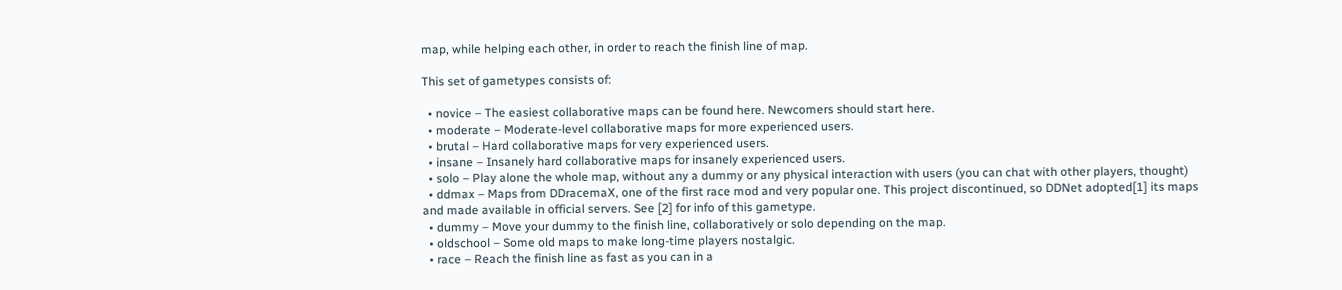map, while helping each other, in order to reach the finish line of map.

This set of gametypes consists of:

  • novice – The easiest collaborative maps can be found here. Newcomers should start here.
  • moderate – Moderate-level collaborative maps for more experienced users.
  • brutal – Hard collaborative maps for very experienced users.
  • insane – Insanely hard collaborative maps for insanely experienced users.
  • solo – Play alone the whole map, without any a dummy or any physical interaction with users (you can chat with other players, thought)
  • ddmax – Maps from DDracemaX, one of the first race mod and very popular one. This project discontinued, so DDNet adopted[1] its maps and made available in official servers. See [2] for info of this gametype.
  • dummy – Move your dummy to the finish line, collaboratively or solo depending on the map.
  • oldschool – Some old maps to make long-time players nostalgic.
  • race – Reach the finish line as fast as you can in a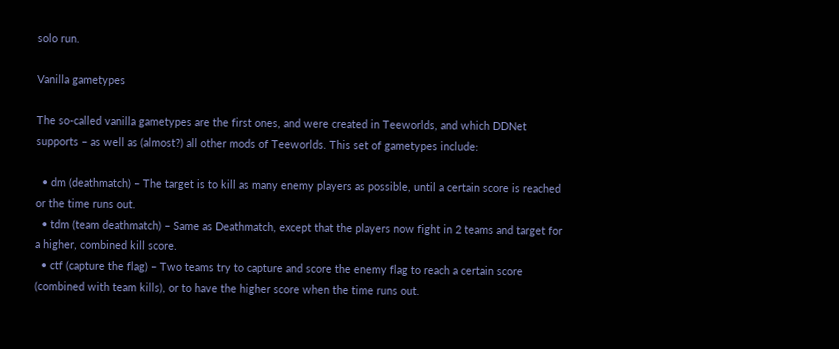solo run.

Vanilla gametypes

The so-called vanilla gametypes are the first ones, and were created in Teeworlds, and which DDNet supports – as well as (almost?) all other mods of Teeworlds. This set of gametypes include:

  • dm (deathmatch) – The target is to kill as many enemy players as possible, until a certain score is reached or the time runs out.
  • tdm (team deathmatch) – Same as Deathmatch, except that the players now fight in 2 teams and target for a higher, combined kill score.
  • ctf (capture the flag) – Two teams try to capture and score the enemy flag to reach a certain score (combined with team kills), or to have the higher score when the time runs out.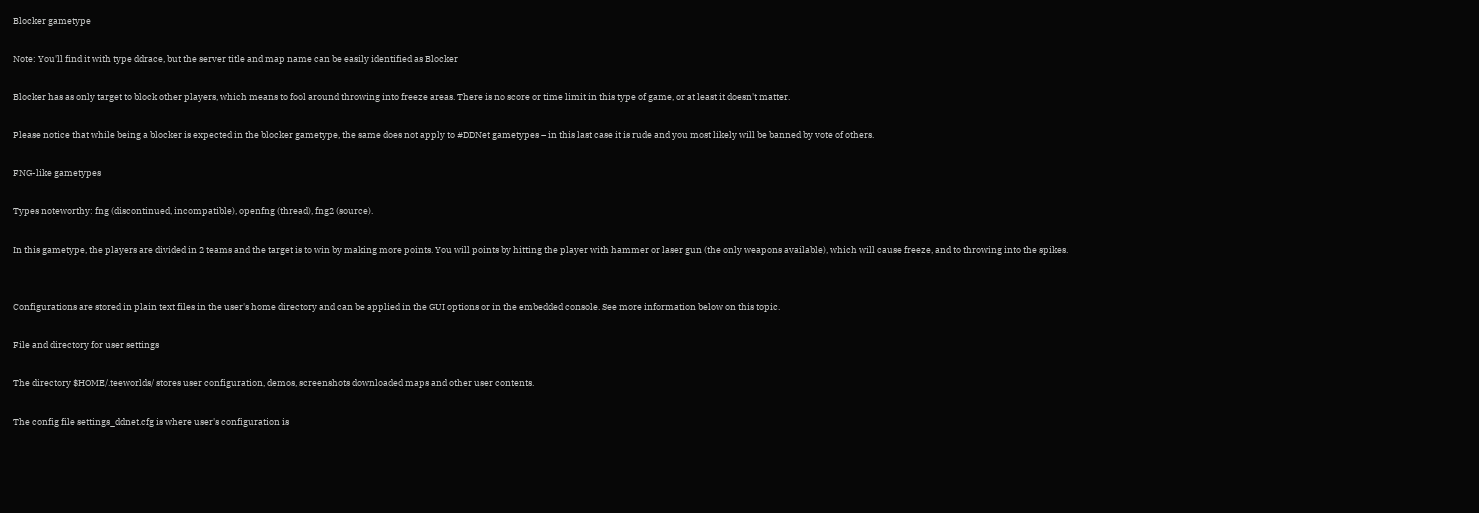Blocker gametype

Note: You'll find it with type ddrace, but the server title and map name can be easily identified as Blocker

Blocker has as only target to block other players, which means to fool around throwing into freeze areas. There is no score or time limit in this type of game, or at least it doesn't matter.

Please notice that while being a blocker is expected in the blocker gametype, the same does not apply to #DDNet gametypes – in this last case it is rude and you most likely will be banned by vote of others.

FNG-like gametypes

Types noteworthy: fng (discontinued, incompatible), openfng (thread), fng2 (source).

In this gametype, the players are divided in 2 teams and the target is to win by making more points. You will points by hitting the player with hammer or laser gun (the only weapons available), which will cause freeze, and to throwing into the spikes.


Configurations are stored in plain text files in the user's home directory and can be applied in the GUI options or in the embedded console. See more information below on this topic.

File and directory for user settings

The directory $HOME/.teeworlds/ stores user configuration, demos, screenshots downloaded maps and other user contents.

The config file settings_ddnet.cfg is where user's configuration is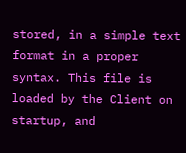stored, in a simple text format in a proper syntax. This file is loaded by the Client on startup, and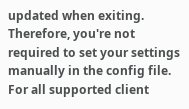updated when exiting. Therefore, you're not required to set your settings manually in the config file. For all supported client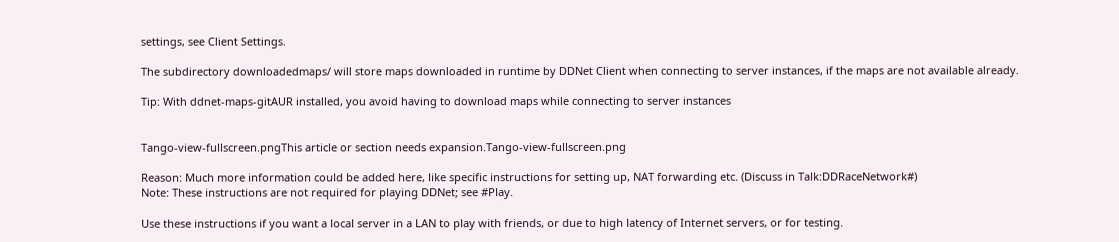settings, see Client Settings.

The subdirectory downloadedmaps/ will store maps downloaded in runtime by DDNet Client when connecting to server instances, if the maps are not available already.

Tip: With ddnet-maps-gitAUR installed, you avoid having to download maps while connecting to server instances


Tango-view-fullscreen.pngThis article or section needs expansion.Tango-view-fullscreen.png

Reason: Much more information could be added here, like specific instructions for setting up, NAT forwarding etc. (Discuss in Talk:DDRaceNetwork#)
Note: These instructions are not required for playing DDNet; see #Play.

Use these instructions if you want a local server in a LAN to play with friends, or due to high latency of Internet servers, or for testing.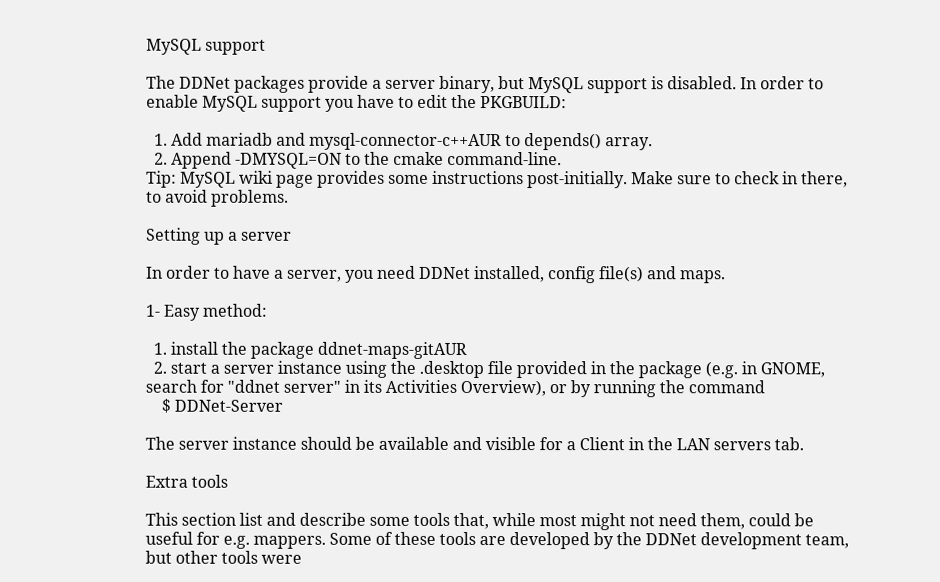MySQL support

The DDNet packages provide a server binary, but MySQL support is disabled. In order to enable MySQL support you have to edit the PKGBUILD:

  1. Add mariadb and mysql-connector-c++AUR to depends() array.
  2. Append -DMYSQL=ON to the cmake command-line.
Tip: MySQL wiki page provides some instructions post-initially. Make sure to check in there, to avoid problems.

Setting up a server

In order to have a server, you need DDNet installed, config file(s) and maps.

1- Easy method:

  1. install the package ddnet-maps-gitAUR
  2. start a server instance using the .desktop file provided in the package (e.g. in GNOME, search for "ddnet server" in its Activities Overview), or by running the command
    $ DDNet-Server

The server instance should be available and visible for a Client in the LAN servers tab.

Extra tools

This section list and describe some tools that, while most might not need them, could be useful for e.g. mappers. Some of these tools are developed by the DDNet development team, but other tools were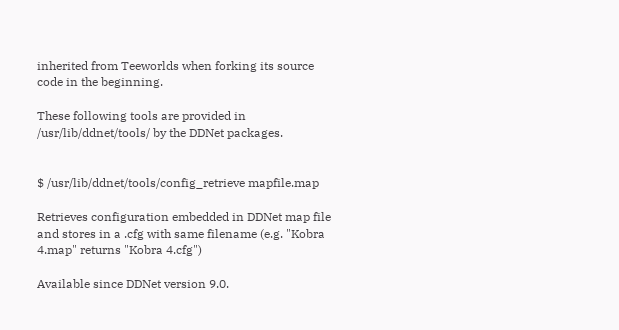inherited from Teeworlds when forking its source code in the beginning.

These following tools are provided in /usr/lib/ddnet/tools/ by the DDNet packages.


$ /usr/lib/ddnet/tools/config_retrieve mapfile.map

Retrieves configuration embedded in DDNet map file and stores in a .cfg with same filename (e.g. "Kobra 4.map" returns "Kobra 4.cfg")

Available since DDNet version 9.0.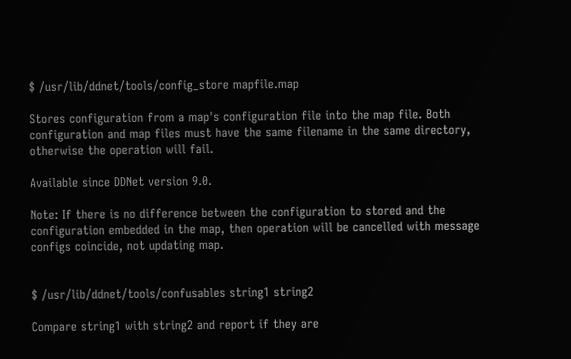$ /usr/lib/ddnet/tools/config_store mapfile.map

Stores configuration from a map's configuration file into the map file. Both configuration and map files must have the same filename in the same directory, otherwise the operation will fail.

Available since DDNet version 9.0.

Note: If there is no difference between the configuration to stored and the configuration embedded in the map, then operation will be cancelled with message configs coincide, not updating map.


$ /usr/lib/ddnet/tools/confusables string1 string2

Compare string1 with string2 and report if they are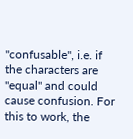"confusable", i.e. if the characters are "equal" and could cause confusion. For this to work, the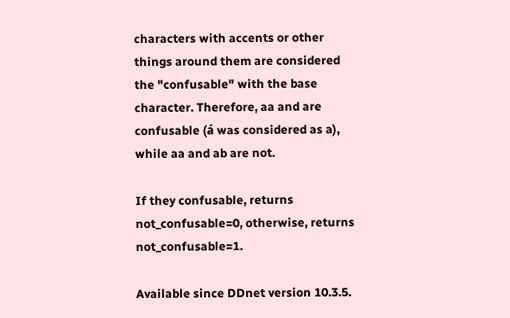characters with accents or other things around them are considered the "confusable" with the base character. Therefore, aa and are confusable (á was considered as a), while aa and ab are not.

If they confusable, returns not_confusable=0, otherwise, returns not_confusable=1.

Available since DDnet version 10.3.5.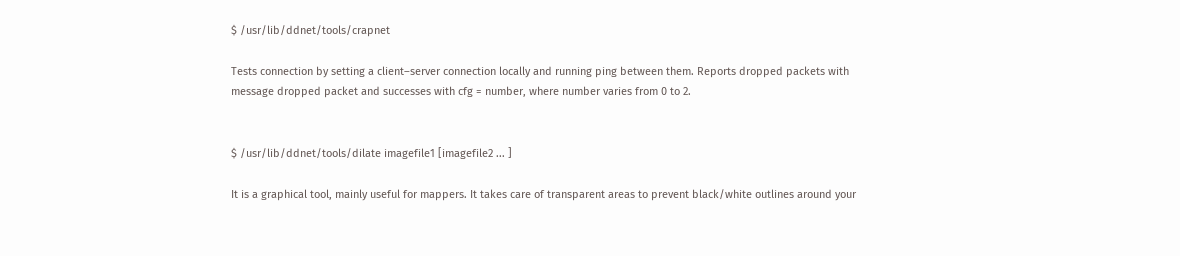$ /usr/lib/ddnet/tools/crapnet

Tests connection by setting a client–server connection locally and running ping between them. Reports dropped packets with message dropped packet and successes with cfg = number, where number varies from 0 to 2.


$ /usr/lib/ddnet/tools/dilate imagefile1 [imagefile2 ... ]

It is a graphical tool, mainly useful for mappers. It takes care of transparent areas to prevent black/white outlines around your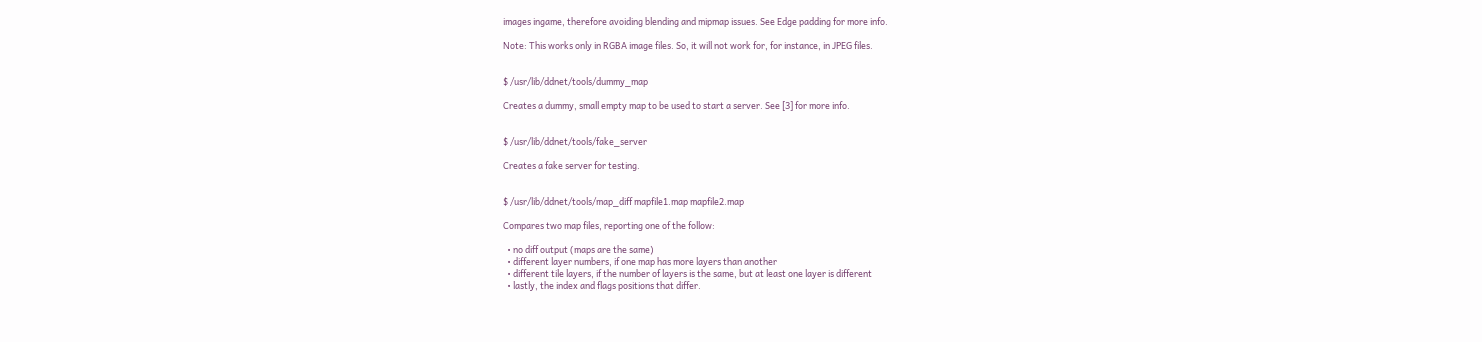images ingame, therefore avoiding blending and mipmap issues. See Edge padding for more info.

Note: This works only in RGBA image files. So, it will not work for, for instance, in JPEG files.


$ /usr/lib/ddnet/tools/dummy_map

Creates a dummy, small empty map to be used to start a server. See [3] for more info.


$ /usr/lib/ddnet/tools/fake_server

Creates a fake server for testing.


$ /usr/lib/ddnet/tools/map_diff mapfile1.map mapfile2.map

Compares two map files, reporting one of the follow:

  • no diff output (maps are the same)
  • different layer numbers, if one map has more layers than another
  • different tile layers, if the number of layers is the same, but at least one layer is different
  • lastly, the index and flags positions that differ.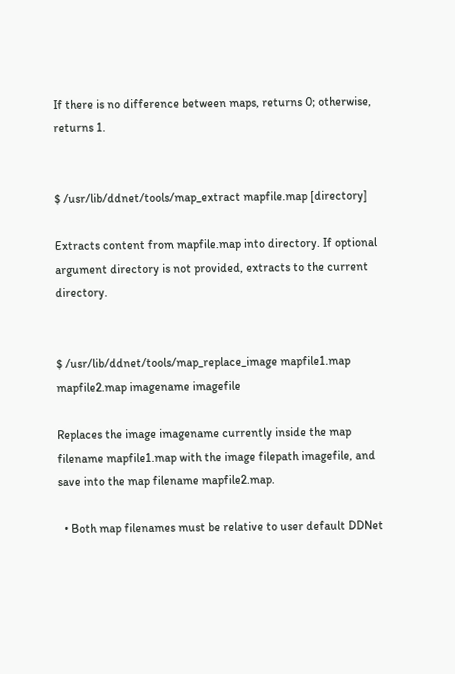If there is no difference between maps, returns 0; otherwise, returns 1.


$ /usr/lib/ddnet/tools/map_extract mapfile.map [directory]

Extracts content from mapfile.map into directory. If optional argument directory is not provided, extracts to the current directory.


$ /usr/lib/ddnet/tools/map_replace_image mapfile1.map mapfile2.map imagename imagefile

Replaces the image imagename currently inside the map filename mapfile1.map with the image filepath imagefile, and save into the map filename mapfile2.map.

  • Both map filenames must be relative to user default DDNet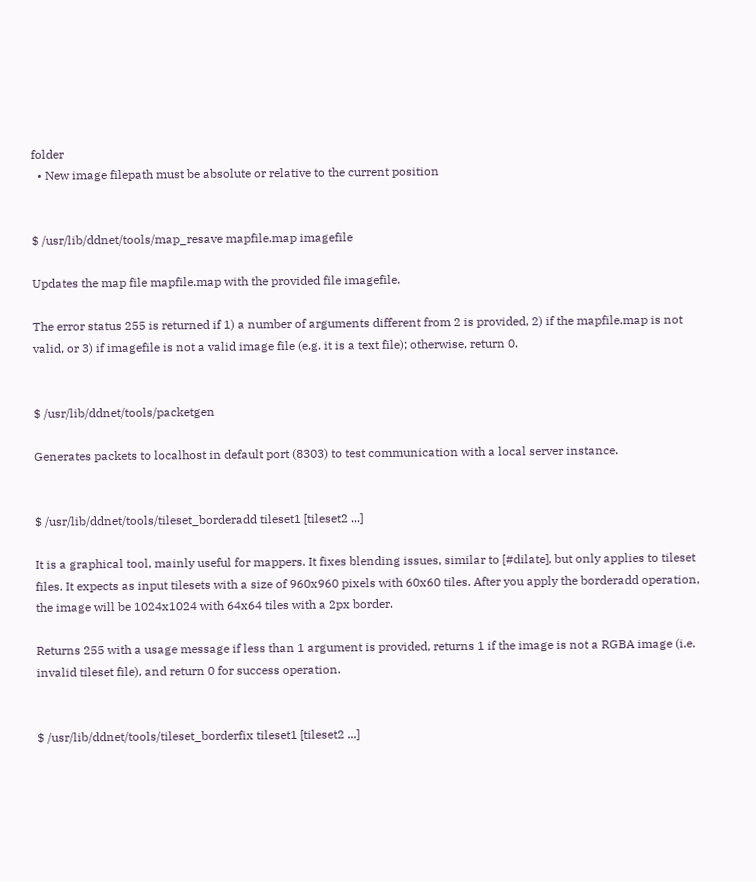folder
  • New image filepath must be absolute or relative to the current position


$ /usr/lib/ddnet/tools/map_resave mapfile.map imagefile

Updates the map file mapfile.map with the provided file imagefile.

The error status 255 is returned if 1) a number of arguments different from 2 is provided, 2) if the mapfile.map is not valid, or 3) if imagefile is not a valid image file (e.g. it is a text file); otherwise, return 0.


$ /usr/lib/ddnet/tools/packetgen

Generates packets to localhost in default port (8303) to test communication with a local server instance.


$ /usr/lib/ddnet/tools/tileset_borderadd tileset1 [tileset2 ...]

It is a graphical tool, mainly useful for mappers. It fixes blending issues, similar to [#dilate], but only applies to tileset files. It expects as input tilesets with a size of 960x960 pixels with 60x60 tiles. After you apply the borderadd operation, the image will be 1024x1024 with 64x64 tiles with a 2px border.

Returns 255 with a usage message if less than 1 argument is provided, returns 1 if the image is not a RGBA image (i.e. invalid tileset file), and return 0 for success operation.


$ /usr/lib/ddnet/tools/tileset_borderfix tileset1 [tileset2 ...]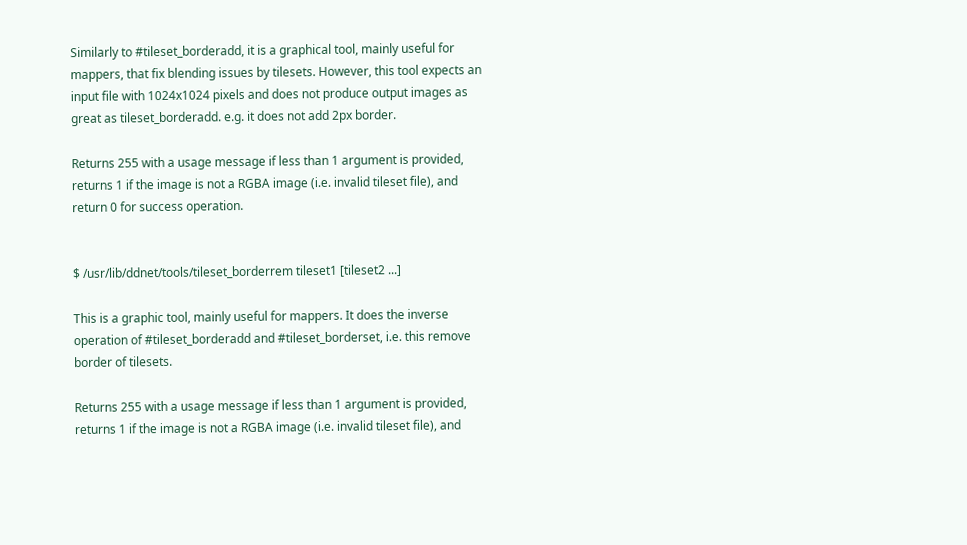Similarly to #tileset_borderadd, it is a graphical tool, mainly useful for mappers, that fix blending issues by tilesets. However, this tool expects an input file with 1024x1024 pixels and does not produce output images as great as tileset_borderadd. e.g. it does not add 2px border.

Returns 255 with a usage message if less than 1 argument is provided, returns 1 if the image is not a RGBA image (i.e. invalid tileset file), and return 0 for success operation.


$ /usr/lib/ddnet/tools/tileset_borderrem tileset1 [tileset2 ...]

This is a graphic tool, mainly useful for mappers. It does the inverse operation of #tileset_borderadd and #tileset_borderset, i.e. this remove border of tilesets.

Returns 255 with a usage message if less than 1 argument is provided, returns 1 if the image is not a RGBA image (i.e. invalid tileset file), and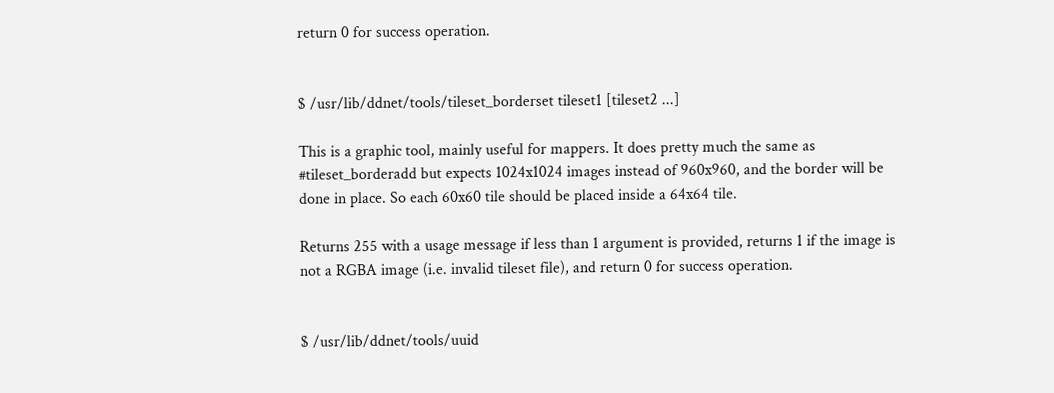return 0 for success operation.


$ /usr/lib/ddnet/tools/tileset_borderset tileset1 [tileset2 ...]

This is a graphic tool, mainly useful for mappers. It does pretty much the same as #tileset_borderadd but expects 1024x1024 images instead of 960x960, and the border will be done in place. So each 60x60 tile should be placed inside a 64x64 tile.

Returns 255 with a usage message if less than 1 argument is provided, returns 1 if the image is not a RGBA image (i.e. invalid tileset file), and return 0 for success operation.


$ /usr/lib/ddnet/tools/uuid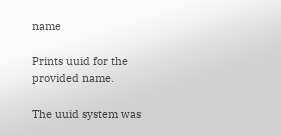name

Prints uuid for the provided name.

The uuid system was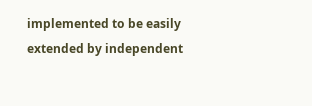implemented to be easily extended by independent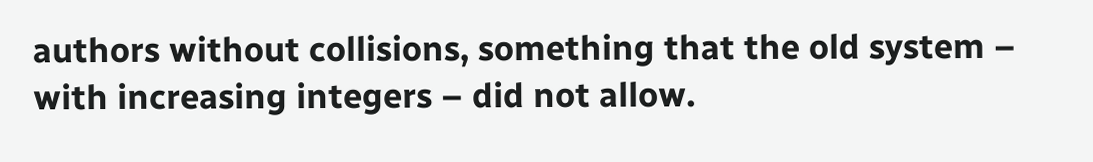authors without collisions, something that the old system – with increasing integers – did not allow.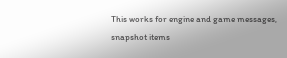This works for engine and game messages, snapshot items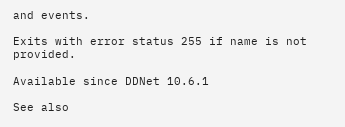and events.

Exits with error status 255 if name is not provided.

Available since DDNet 10.6.1

See also